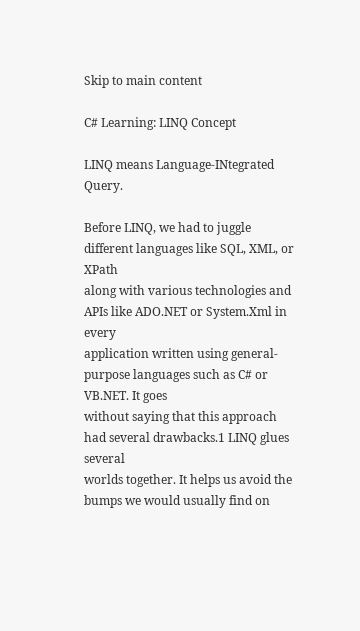Skip to main content

C# Learning: LINQ Concept

LINQ means Language-INtegrated Query.

Before LINQ, we had to juggle different languages like SQL, XML, or XPath
along with various technologies and APIs like ADO.NET or System.Xml in every
application written using general-purpose languages such as C# or VB.NET. It goes
without saying that this approach had several drawbacks.1 LINQ glues several
worlds together. It helps us avoid the bumps we would usually find on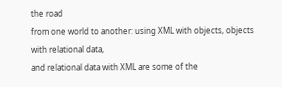the road
from one world to another: using XML with objects, objects with relational data,
and relational data with XML are some of the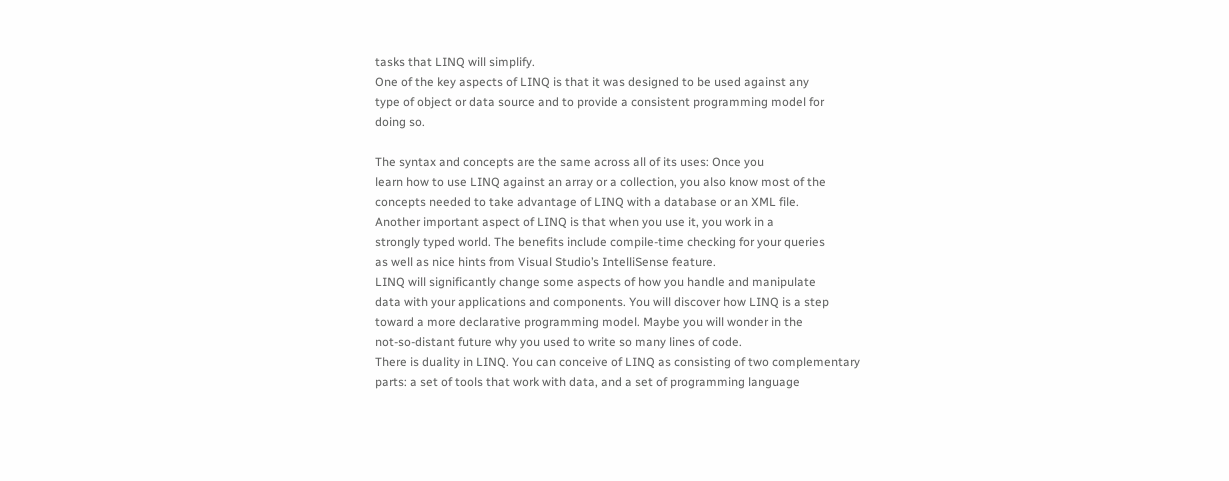tasks that LINQ will simplify.
One of the key aspects of LINQ is that it was designed to be used against any
type of object or data source and to provide a consistent programming model for
doing so.

The syntax and concepts are the same across all of its uses: Once you
learn how to use LINQ against an array or a collection, you also know most of the
concepts needed to take advantage of LINQ with a database or an XML file.
Another important aspect of LINQ is that when you use it, you work in a
strongly typed world. The benefits include compile-time checking for your queries
as well as nice hints from Visual Studio’s IntelliSense feature.
LINQ will significantly change some aspects of how you handle and manipulate
data with your applications and components. You will discover how LINQ is a step
toward a more declarative programming model. Maybe you will wonder in the
not-so-distant future why you used to write so many lines of code.
There is duality in LINQ. You can conceive of LINQ as consisting of two complementary
parts: a set of tools that work with data, and a set of programming language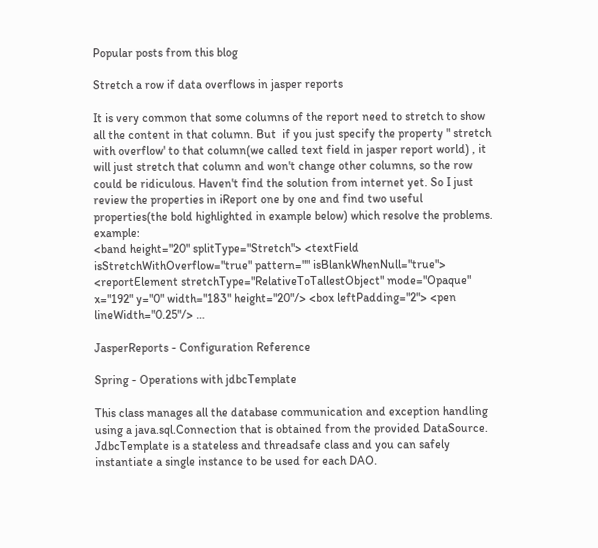Popular posts from this blog

Stretch a row if data overflows in jasper reports

It is very common that some columns of the report need to stretch to show all the content in that column. But  if you just specify the property " stretch with overflow' to that column(we called text field in jasper report world) , it will just stretch that column and won't change other columns, so the row could be ridiculous. Haven't find the solution from internet yet. So I just review the properties in iReport one by one and find two useful properties(the bold highlighted in example below) which resolve the problems.   example:
<band height="20" splitType="Stretch"> <textField isStretchWithOverflow="true" pattern="" isBlankWhenNull="true"> <reportElement stretchType="RelativeToTallestObject" mode="Opaque" x="192" y="0" width="183" height="20"/> <box leftPadding="2"> <pen lineWidth="0.25"/> …

JasperReports - Configuration Reference

Spring - Operations with jdbcTemplate

This class manages all the database communication and exception handling using a java.sql.Connection that is obtained from the provided DataSource. JdbcTemplate is a stateless and threadsafe class and you can safely instantiate a single instance to be used for each DAO.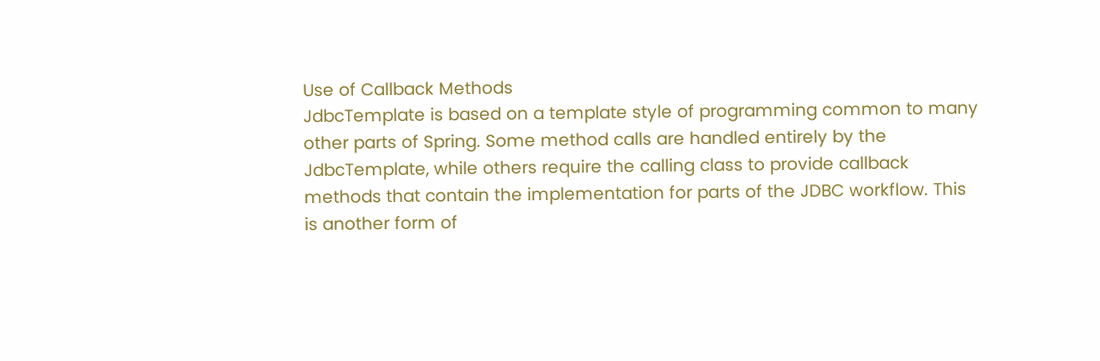Use of Callback Methods
JdbcTemplate is based on a template style of programming common to many other parts of Spring. Some method calls are handled entirely by the JdbcTemplate, while others require the calling class to provide callback methods that contain the implementation for parts of the JDBC workflow. This is another form of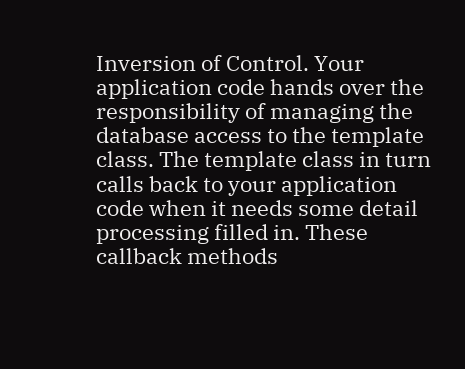Inversion of Control. Your application code hands over the responsibility of managing the database access to the template class. The template class in turn calls back to your application code when it needs some detail processing filled in. These callback methods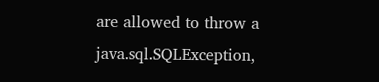are allowed to throw a java.sql.SQLException,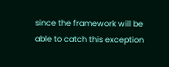since the framework will be able to catch this exception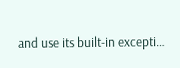and use its built-in excepti…